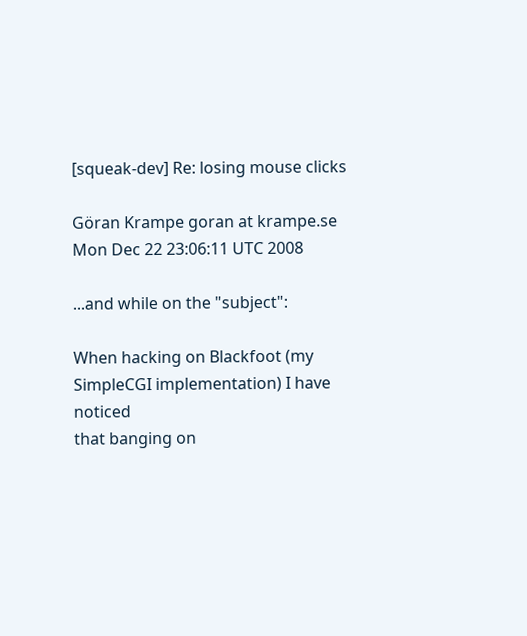[squeak-dev] Re: losing mouse clicks

Göran Krampe goran at krampe.se
Mon Dec 22 23:06:11 UTC 2008

...and while on the "subject":

When hacking on Blackfoot (my SimpleCGI implementation) I have noticed
that banging on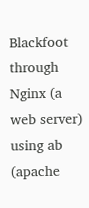Blackfoot through Nginx (a web server) using ab (apache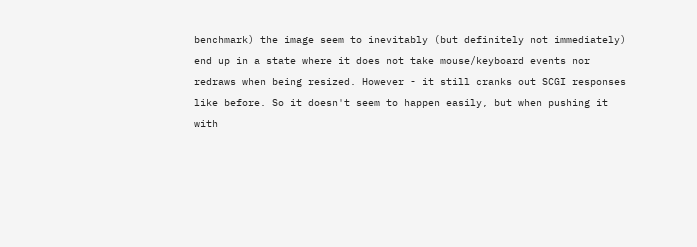benchmark) the image seem to inevitably (but definitely not immediately)
end up in a state where it does not take mouse/keyboard events nor
redraws when being resized. However - it still cranks out SCGI responses
like before. So it doesn't seem to happen easily, but when pushing it
with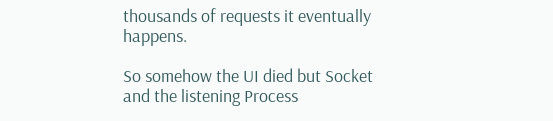thousands of requests it eventually happens.

So somehow the UI died but Socket and the listening Process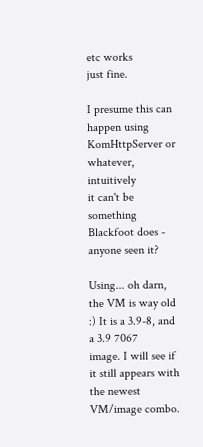etc works
just fine.

I presume this can happen using KomHttpServer or whatever, intuitively
it can't be something Blackfoot does - anyone seen it?

Using... oh darn, the VM is way old :) It is a 3.9-8, and a 3.9 7067
image. I will see if it still appears with the newest VM/image combo.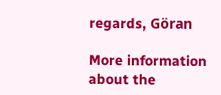regards, Göran

More information about the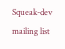Squeak-dev mailing list